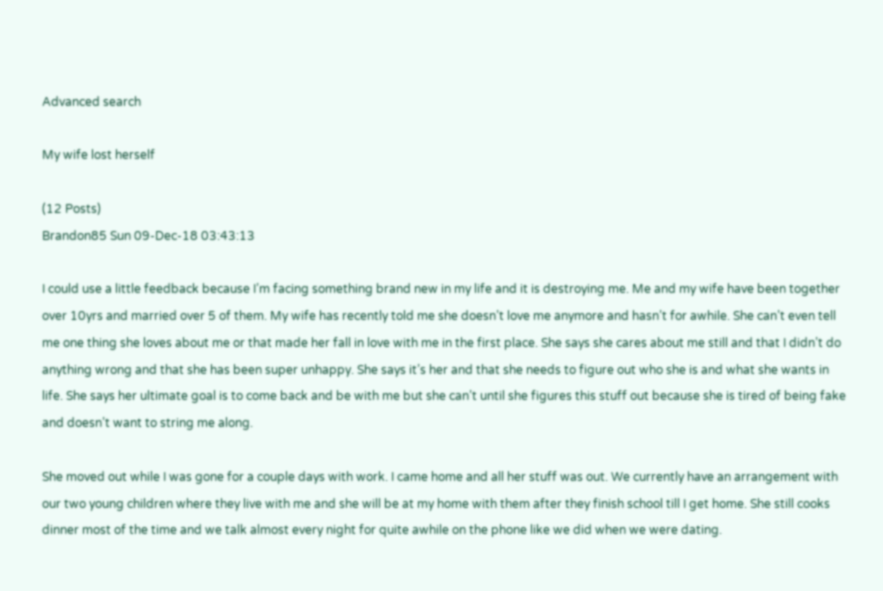Advanced search

My wife lost herself

(12 Posts)
Brandon85 Sun 09-Dec-18 03:43:13

I could use a little feedback because I’m facing something brand new in my life and it is destroying me. Me and my wife have been together over 10yrs and married over 5 of them. My wife has recently told me she doesn’t love me anymore and hasn’t for awhile. She can’t even tell me one thing she loves about me or that made her fall in love with me in the first place. She says she cares about me still and that I didn’t do anything wrong and that she has been super unhappy. She says it’s her and that she needs to figure out who she is and what she wants in life. She says her ultimate goal is to come back and be with me but she can’t until she figures this stuff out because she is tired of being fake and doesn’t want to string me along.

She moved out while I was gone for a couple days with work. I came home and all her stuff was out. We currently have an arrangement with our two young children where they live with me and she will be at my home with them after they finish school till I get home. She still cooks dinner most of the time and we talk almost every night for quite awhile on the phone like we did when we were dating.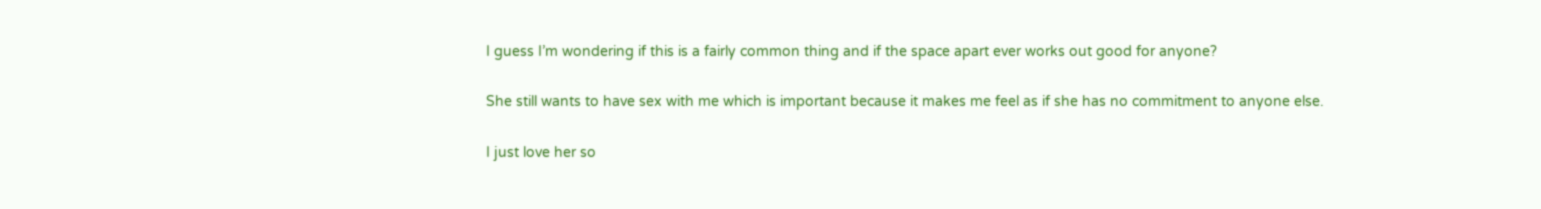I guess I’m wondering if this is a fairly common thing and if the space apart ever works out good for anyone?

She still wants to have sex with me which is important because it makes me feel as if she has no commitment to anyone else.

I just love her so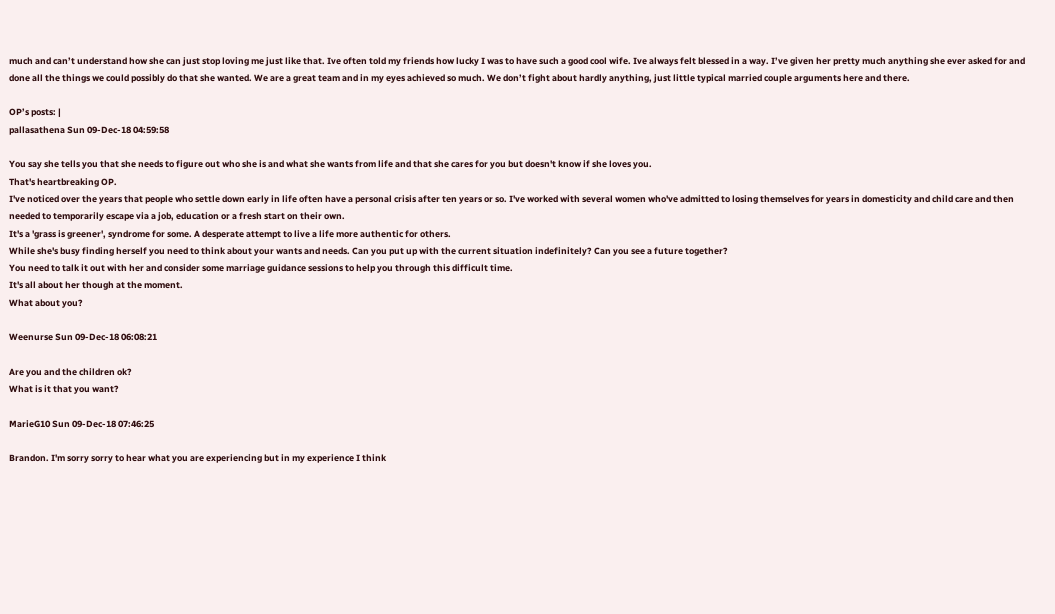much and can’t understand how she can just stop loving me just like that. Ive often told my friends how lucky I was to have such a good cool wife. Ive always felt blessed in a way. I’ve given her pretty much anything she ever asked for and done all the things we could possibly do that she wanted. We are a great team and in my eyes achieved so much. We don’t fight about hardly anything, just little typical married couple arguments here and there.

OP’s posts: |
pallasathena Sun 09-Dec-18 04:59:58

You say she tells you that she needs to figure out who she is and what she wants from life and that she cares for you but doesn't know if she loves you.
That's heartbreaking OP.
I've noticed over the years that people who settle down early in life often have a personal crisis after ten years or so. I've worked with several women who've admitted to losing themselves for years in domesticity and child care and then needed to temporarily escape via a job, education or a fresh start on their own.
It's a 'grass is greener', syndrome for some. A desperate attempt to live a life more authentic for others.
While she's busy finding herself you need to think about your wants and needs. Can you put up with the current situation indefinitely? Can you see a future together?
You need to talk it out with her and consider some marriage guidance sessions to help you through this difficult time.
It's all about her though at the moment.
What about you?

Weenurse Sun 09-Dec-18 06:08:21

Are you and the children ok?
What is it that you want?

MarieG10 Sun 09-Dec-18 07:46:25

Brandon. I'm sorry sorry to hear what you are experiencing but in my experience I think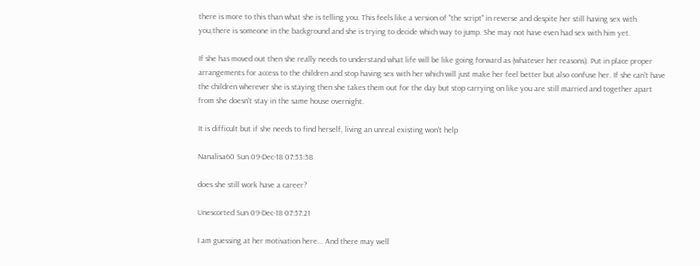there is more to this than what she is telling you. This feels like a version of "the script" in reverse and despite her still having sex with you,there is someone in the background and she is trying to decide which way to jump. She may not have even had sex with him yet.

If she has moved out then she really needs to understand what life will be like going forward as (whatever her reasons). Put in place proper arrangements for access to the children and stop having sex with her which will just make her feel better but also confuse her. If she can't have the children wherever she is staying then she takes them out for the day but stop carrying on like you are still married and together apart from she doesn't stay in the same house overnight.

It is difficult but if she needs to find herself, living an unreal existing won't help

Nanalisa60 Sun 09-Dec-18 07:53:58

does she still work have a career?

Unescorted Sun 09-Dec-18 07:57:21

I am guessing at her motivation here... And there may well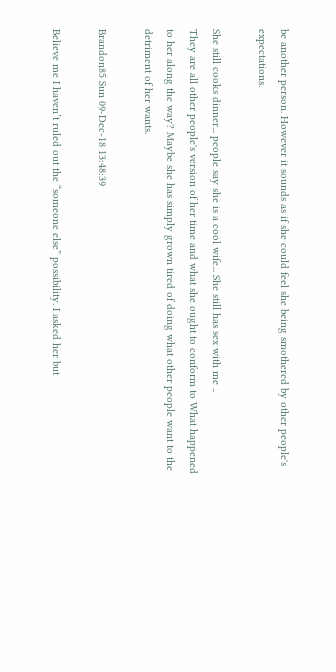be another person. However it sounds as if she could feel she being smothered by other people's expectations.

She still cooks dinner... people say she is a cool wife... She still has sex with me ..
They are all other people's version of her time and what she ought to conform to What happened to her along the way? Maybe she has simply grown tired of doing what other people want to the detriment of her wants.

Brandon85 Sun 09-Dec-18 13:48:39

Believe me I haven’t ruled out the “someone else” possibility. I asked her but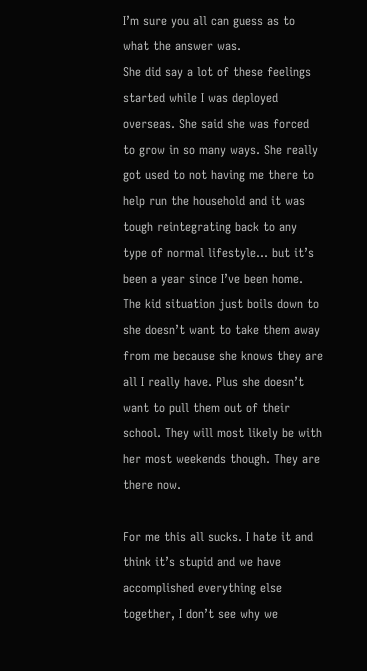I’m sure you all can guess as to what the answer was.
She did say a lot of these feelings started while I was deployed overseas. She said she was forced to grow in so many ways. She really got used to not having me there to help run the household and it was tough reintegrating back to any type of normal lifestyle... but it’s been a year since I’ve been home.
The kid situation just boils down to she doesn’t want to take them away from me because she knows they are all I really have. Plus she doesn’t want to pull them out of their school. They will most likely be with her most weekends though. They are there now.

For me this all sucks. I hate it and think it’s stupid and we have accomplished everything else together, I don’t see why we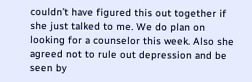couldn’t have figured this out together if she just talked to me. We do plan on looking for a counselor this week. Also she agreed not to rule out depression and be seen by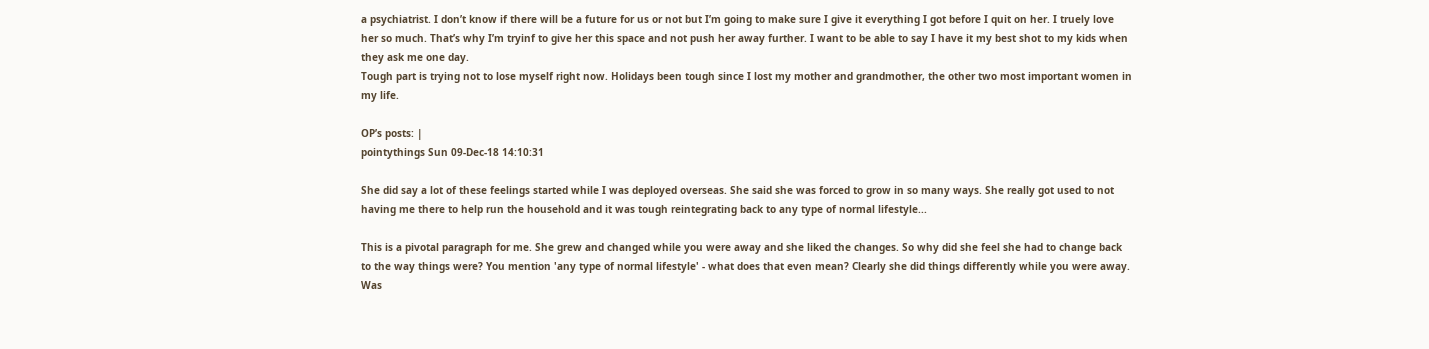a psychiatrist. I don’t know if there will be a future for us or not but I’m going to make sure I give it everything I got before I quit on her. I truely love her so much. That’s why I’m tryinf to give her this space and not push her away further. I want to be able to say I have it my best shot to my kids when they ask me one day.
Tough part is trying not to lose myself right now. Holidays been tough since I lost my mother and grandmother, the other two most important women in my life.

OP’s posts: |
pointythings Sun 09-Dec-18 14:10:31

She did say a lot of these feelings started while I was deployed overseas. She said she was forced to grow in so many ways. She really got used to not having me there to help run the household and it was tough reintegrating back to any type of normal lifestyle...

This is a pivotal paragraph for me. She grew and changed while you were away and she liked the changes. So why did she feel she had to change back to the way things were? You mention 'any type of normal lifestyle' - what does that even mean? Clearly she did things differently while you were away. Was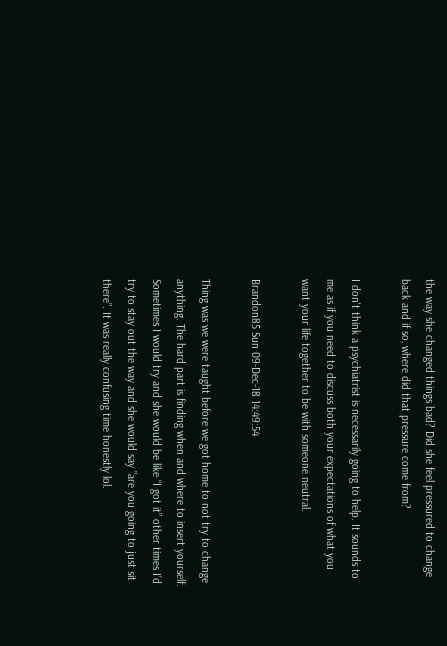the way she changed things bad? Did she feel pressured to change back and if so, where did that pressure come from?

I don't think a psychiatrist is necessarily going to help. It sounds to me as if you need to discuss both your expectations of what you want your life together to be with someone neutral.

Brandon85 Sun 09-Dec-18 14:49:54

Thing was we were taught before we got home to not try to change anything. The hard part is finding when and where to insert yourself. Sometimes I would try and she would be like “I got it” other times I’d try to stay out the way and she would say ”are you going to just sit there”. It was really confusing time honestly lol.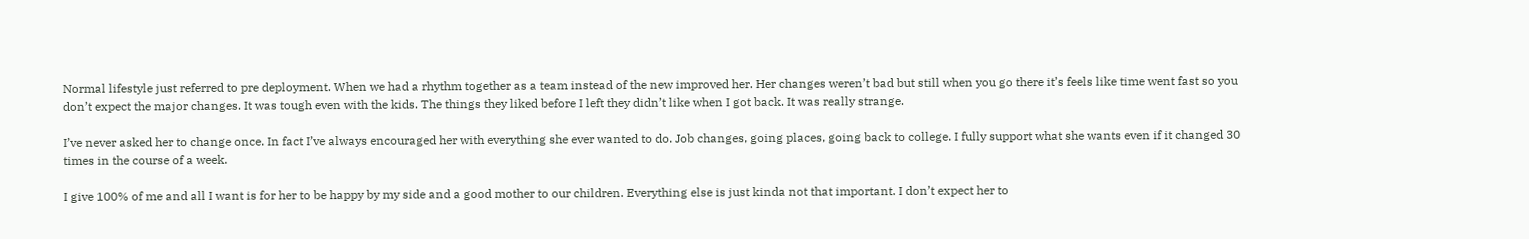Normal lifestyle just referred to pre deployment. When we had a rhythm together as a team instead of the new improved her. Her changes weren’t bad but still when you go there it’s feels like time went fast so you don’t expect the major changes. It was tough even with the kids. The things they liked before I left they didn’t like when I got back. It was really strange.

I’ve never asked her to change once. In fact I’ve always encouraged her with everything she ever wanted to do. Job changes, going places, going back to college. I fully support what she wants even if it changed 30 times in the course of a week.

I give 100% of me and all I want is for her to be happy by my side and a good mother to our children. Everything else is just kinda not that important. I don’t expect her to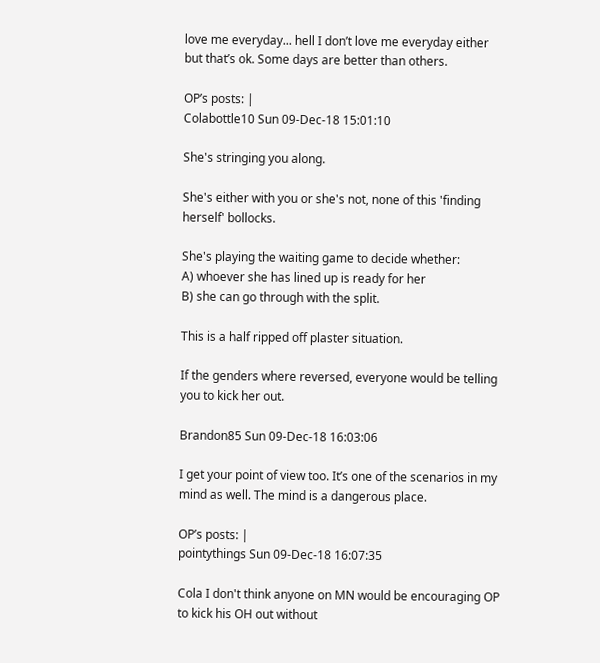love me everyday... hell I don’t love me everyday either but that’s ok. Some days are better than others.

OP’s posts: |
Colabottle10 Sun 09-Dec-18 15:01:10

She's stringing you along.

She's either with you or she's not, none of this 'finding herself' bollocks.

She's playing the waiting game to decide whether:
A) whoever she has lined up is ready for her
B) she can go through with the split.

This is a half ripped off plaster situation.

If the genders where reversed, everyone would be telling you to kick her out.

Brandon85 Sun 09-Dec-18 16:03:06

I get your point of view too. It’s one of the scenarios in my mind as well. The mind is a dangerous place.

OP’s posts: |
pointythings Sun 09-Dec-18 16:07:35

Cola I don't think anyone on MN would be encouraging OP to kick his OH out without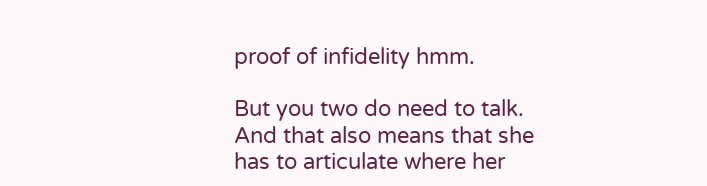proof of infidelity hmm.

But you two do need to talk. And that also means that she has to articulate where her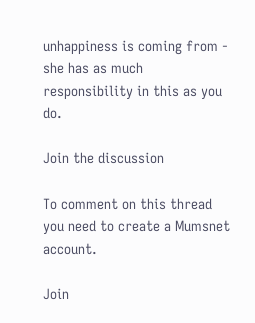unhappiness is coming from - she has as much responsibility in this as you do.

Join the discussion

To comment on this thread you need to create a Mumsnet account.

Join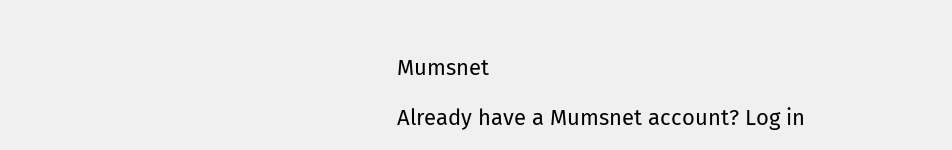Mumsnet

Already have a Mumsnet account? Log in